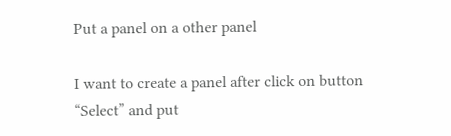Put a panel on a other panel

I want to create a panel after click on button “Select” and put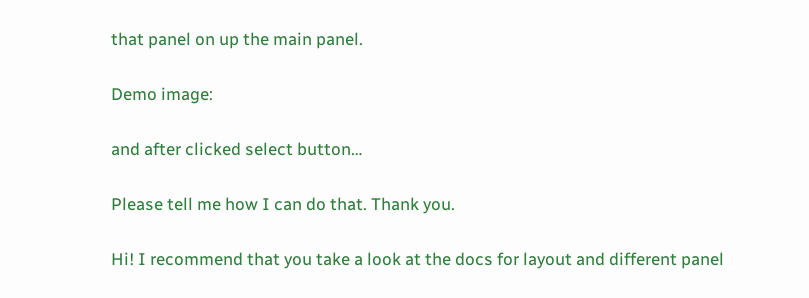that panel on up the main panel.

Demo image:

and after clicked select button…

Please tell me how I can do that. Thank you.

Hi! I recommend that you take a look at the docs for layout and different panel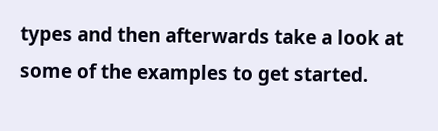types and then afterwards take a look at some of the examples to get started.